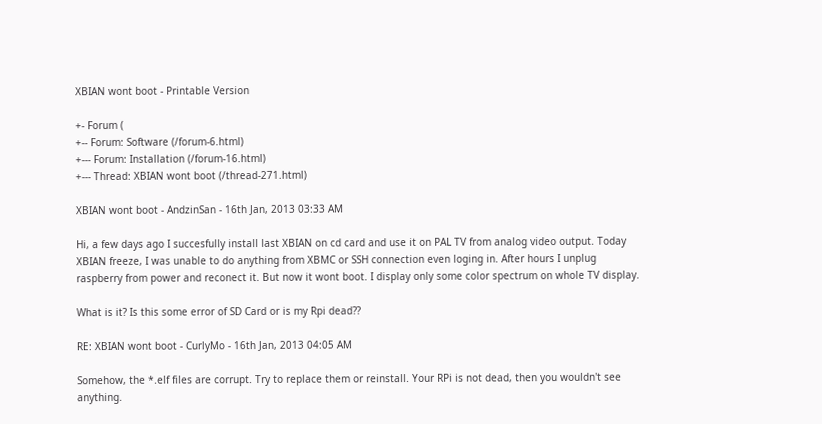XBIAN wont boot - Printable Version

+- Forum (
+-- Forum: Software (/forum-6.html)
+--- Forum: Installation (/forum-16.html)
+--- Thread: XBIAN wont boot (/thread-271.html)

XBIAN wont boot - AndzinSan - 16th Jan, 2013 03:33 AM

Hi, a few days ago I succesfully install last XBIAN on cd card and use it on PAL TV from analog video output. Today XBIAN freeze, I was unable to do anything from XBMC or SSH connection even loging in. After hours I unplug raspberry from power and reconect it. But now it wont boot. I display only some color spectrum on whole TV display.

What is it? Is this some error of SD Card or is my Rpi dead??

RE: XBIAN wont boot - CurlyMo - 16th Jan, 2013 04:05 AM

Somehow, the *.elf files are corrupt. Try to replace them or reinstall. Your RPi is not dead, then you wouldn't see anything.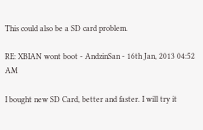This could also be a SD card problem.

RE: XBIAN wont boot - AndzinSan - 16th Jan, 2013 04:52 AM

I bought new SD Card, better and faster. I will try it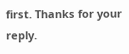first. Thanks for your reply.